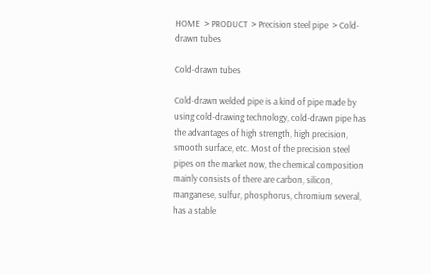HOME  > PRODUCT  > Precision steel pipe  > Cold-drawn tubes

Cold-drawn tubes

Cold-drawn welded pipe is a kind of pipe made by using cold-drawing technology, cold-drawn pipe has the advantages of high strength, high precision, smooth surface, etc. Most of the precision steel pipes on the market now, the chemical composition mainly consists of there are carbon, silicon, manganese, sulfur, phosphorus, chromium several, has a stable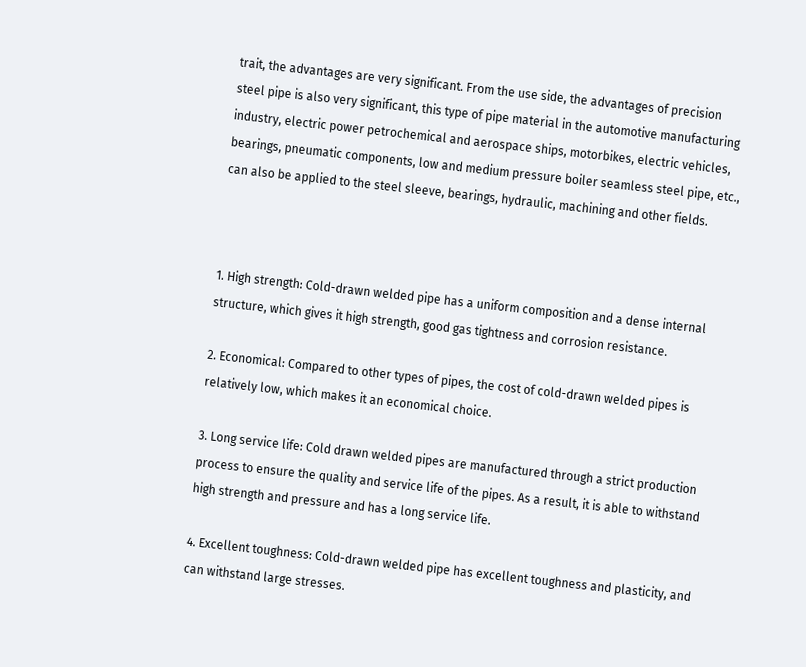trait, the advantages are very significant. From the use side, the advantages of precision steel pipe is also very significant, this type of pipe material in the automotive manufacturing industry, electric power petrochemical and aerospace ships, motorbikes, electric vehicles, bearings, pneumatic components, low and medium pressure boiler seamless steel pipe, etc., can also be applied to the steel sleeve, bearings, hydraulic, machining and other fields.



1. High strength: Cold-drawn welded pipe has a uniform composition and a dense internal structure, which gives it high strength, good gas tightness and corrosion resistance.

2. Economical: Compared to other types of pipes, the cost of cold-drawn welded pipes is relatively low, which makes it an economical choice.

3. Long service life: Cold drawn welded pipes are manufactured through a strict production process to ensure the quality and service life of the pipes. As a result, it is able to withstand high strength and pressure and has a long service life.

4. Excellent toughness: Cold-drawn welded pipe has excellent toughness and plasticity, and can withstand large stresses.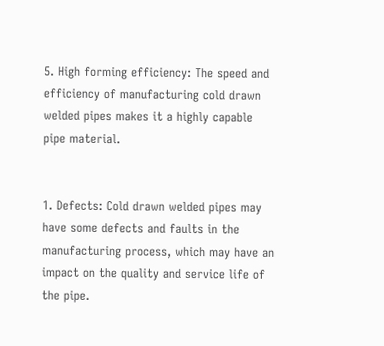5. High forming efficiency: The speed and efficiency of manufacturing cold drawn welded pipes makes it a highly capable pipe material.


1. Defects: Cold drawn welded pipes may have some defects and faults in the manufacturing process, which may have an impact on the quality and service life of the pipe.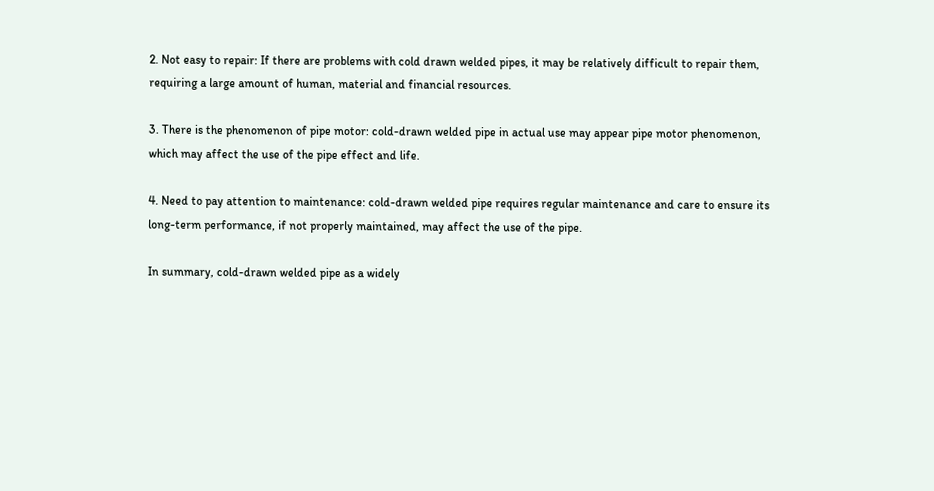2. Not easy to repair: If there are problems with cold drawn welded pipes, it may be relatively difficult to repair them, requiring a large amount of human, material and financial resources.

3. There is the phenomenon of pipe motor: cold-drawn welded pipe in actual use may appear pipe motor phenomenon, which may affect the use of the pipe effect and life.

4. Need to pay attention to maintenance: cold-drawn welded pipe requires regular maintenance and care to ensure its long-term performance, if not properly maintained, may affect the use of the pipe.

In summary, cold-drawn welded pipe as a widely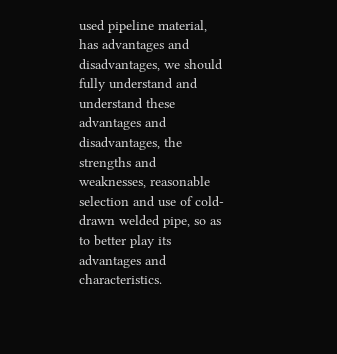used pipeline material, has advantages and disadvantages, we should fully understand and understand these advantages and disadvantages, the strengths and weaknesses, reasonable selection and use of cold-drawn welded pipe, so as to better play its advantages and characteristics.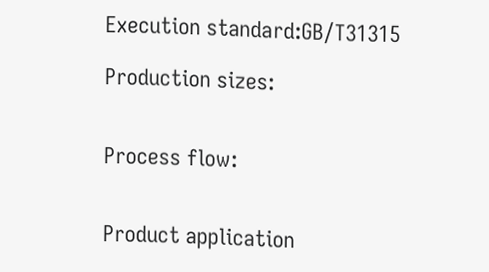Execution standard:GB/T31315

Production sizes:


Process flow:


Product application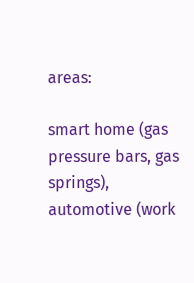areas:

smart home (gas pressure bars, gas springs), automotive (work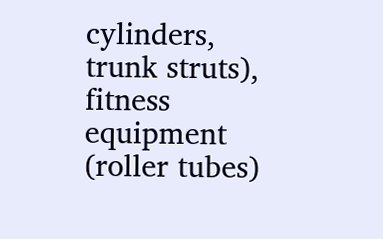cylinders, trunk struts), fitness equipment (roller tubes)